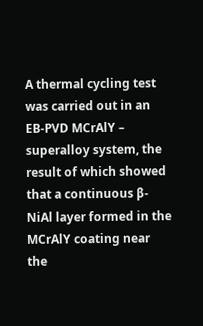A thermal cycling test was carried out in an EB-PVD MCrAlY – superalloy system, the result of which showed that a continuous β-NiAl layer formed in the MCrAlY coating near the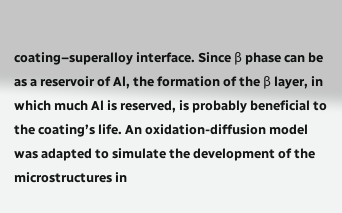coating–superalloy interface. Since β phase can be as a reservoir of Al, the formation of the β layer, in which much Al is reserved, is probably beneficial to the coating’s life. An oxidation-diffusion model was adapted to simulate the development of the microstructures in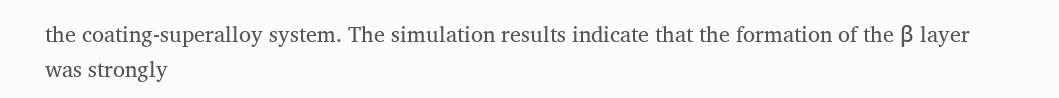the coating-superalloy system. The simulation results indicate that the formation of the β layer was strongly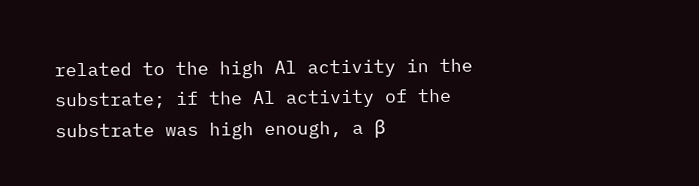related to the high Al activity in the substrate; if the Al activity of the substrate was high enough, a β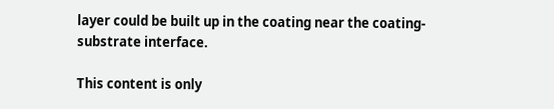layer could be built up in the coating near the coating-substrate interface.

This content is only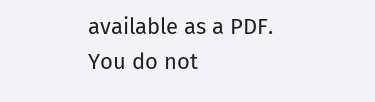available as a PDF.
You do not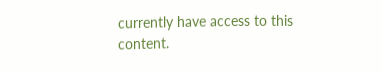currently have access to this content.